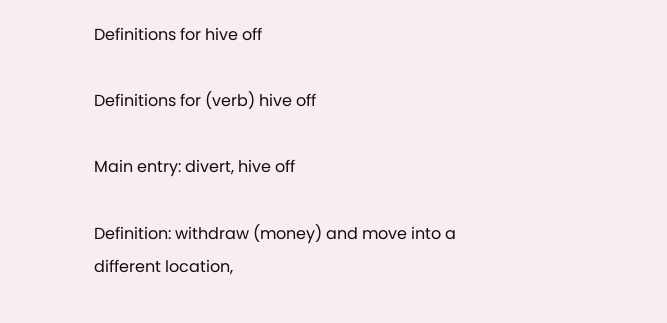Definitions for hive off

Definitions for (verb) hive off

Main entry: divert, hive off

Definition: withdraw (money) and move into a different location,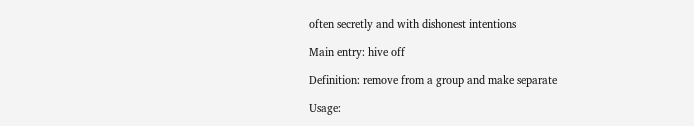often secretly and with dishonest intentions

Main entry: hive off

Definition: remove from a group and make separate

Usage: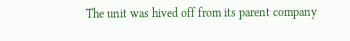The unit was hived off from its parent company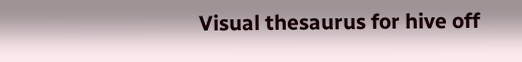Visual thesaurus for hive off